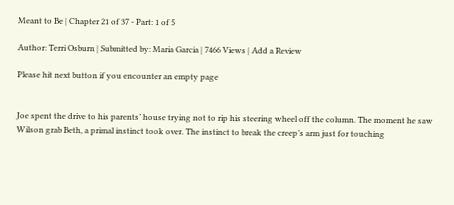Meant to Be | Chapter 21 of 37 - Part: 1 of 5

Author: Terri Osburn | Submitted by: Maria Garcia | 7466 Views | Add a Review

Please hit next button if you encounter an empty page


Joe spent the drive to his parents’ house trying not to rip his steering wheel off the column. The moment he saw Wilson grab Beth, a primal instinct took over. The instinct to break the creep’s arm just for touching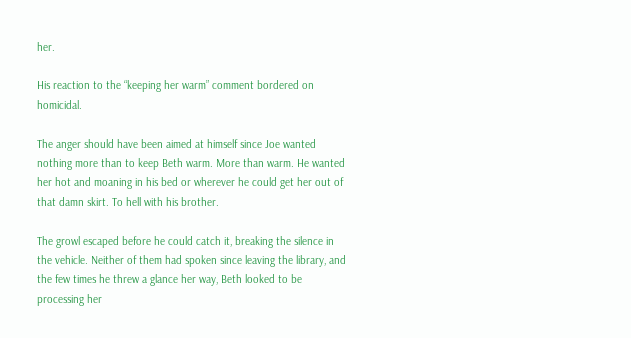her.

His reaction to the “keeping her warm” comment bordered on homicidal.

The anger should have been aimed at himself since Joe wanted nothing more than to keep Beth warm. More than warm. He wanted her hot and moaning in his bed or wherever he could get her out of that damn skirt. To hell with his brother.

The growl escaped before he could catch it, breaking the silence in the vehicle. Neither of them had spoken since leaving the library, and the few times he threw a glance her way, Beth looked to be processing her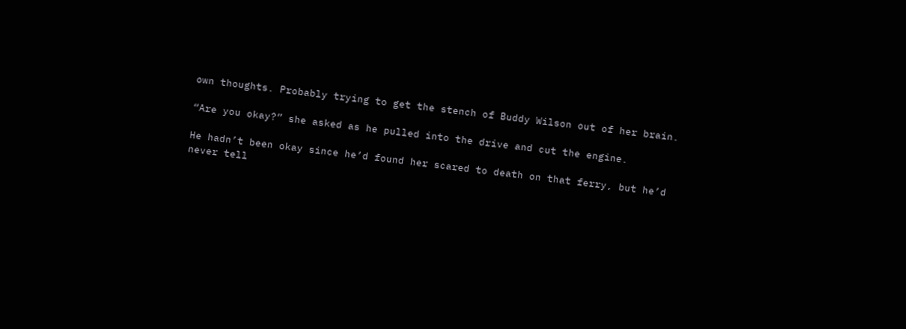own thoughts. Probably trying to get the stench of Buddy Wilson out of her brain.

“Are you okay?” she asked as he pulled into the drive and cut the engine.

He hadn’t been okay since he’d found her scared to death on that ferry, but he’d never tell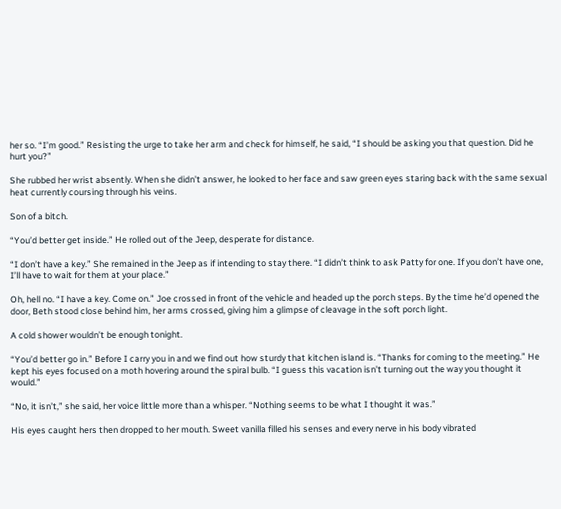her so. “I’m good.” Resisting the urge to take her arm and check for himself, he said, “I should be asking you that question. Did he hurt you?”

She rubbed her wrist absently. When she didn’t answer, he looked to her face and saw green eyes staring back with the same sexual heat currently coursing through his veins.

Son of a bitch.

“You’d better get inside.” He rolled out of the Jeep, desperate for distance.

“I don’t have a key.” She remained in the Jeep as if intending to stay there. “I didn’t think to ask Patty for one. If you don’t have one, I’ll have to wait for them at your place.”

Oh, hell no. “I have a key. Come on.” Joe crossed in front of the vehicle and headed up the porch steps. By the time he’d opened the door, Beth stood close behind him, her arms crossed, giving him a glimpse of cleavage in the soft porch light.

A cold shower wouldn’t be enough tonight.

“You’d better go in.” Before I carry you in and we find out how sturdy that kitchen island is. “Thanks for coming to the meeting.” He kept his eyes focused on a moth hovering around the spiral bulb. “I guess this vacation isn’t turning out the way you thought it would.”

“No, it isn’t,” she said, her voice little more than a whisper. “Nothing seems to be what I thought it was.”

His eyes caught hers then dropped to her mouth. Sweet vanilla filled his senses and every nerve in his body vibrated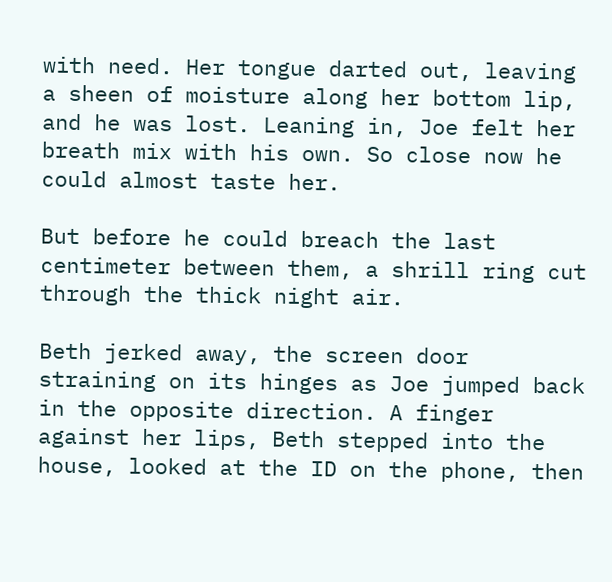with need. Her tongue darted out, leaving a sheen of moisture along her bottom lip, and he was lost. Leaning in, Joe felt her breath mix with his own. So close now he could almost taste her.

But before he could breach the last centimeter between them, a shrill ring cut through the thick night air.

Beth jerked away, the screen door straining on its hinges as Joe jumped back in the opposite direction. A finger against her lips, Beth stepped into the house, looked at the ID on the phone, then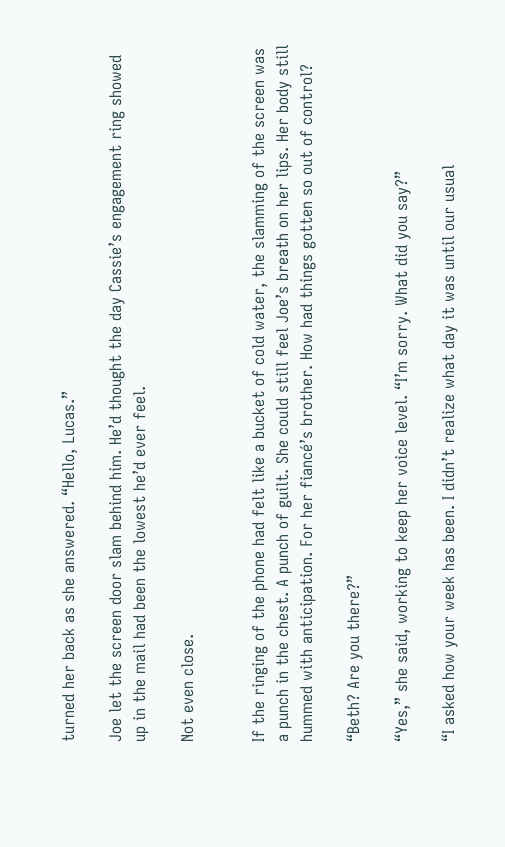turned her back as she answered. “Hello, Lucas.”

Joe let the screen door slam behind him. He’d thought the day Cassie’s engagement ring showed up in the mail had been the lowest he’d ever feel.

Not even close.


If the ringing of the phone had felt like a bucket of cold water, the slamming of the screen was a punch in the chest. A punch of guilt. She could still feel Joe’s breath on her lips. Her body still hummed with anticipation. For her fiancé’s brother. How had things gotten so out of control?

“Beth? Are you there?”

“Yes,” she said, working to keep her voice level. “I’m sorry. What did you say?”

“I asked how your week has been. I didn’t realize what day it was until our usual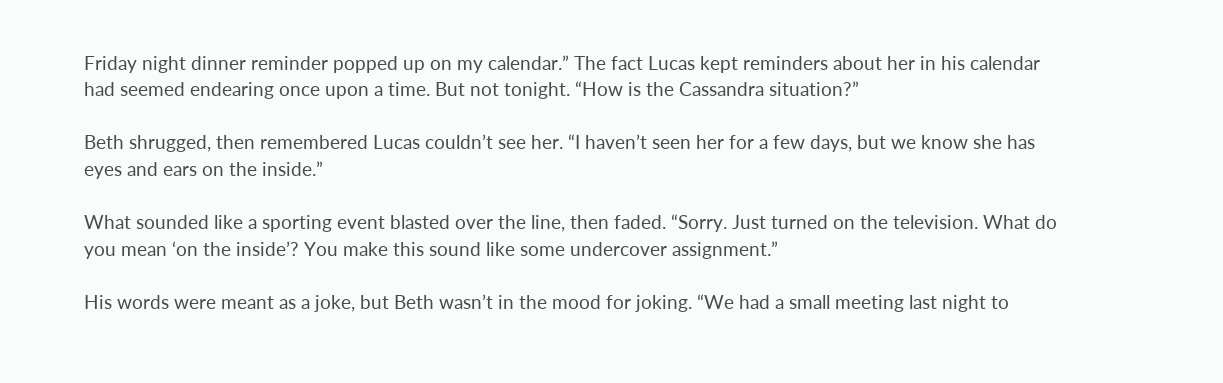Friday night dinner reminder popped up on my calendar.” The fact Lucas kept reminders about her in his calendar had seemed endearing once upon a time. But not tonight. “How is the Cassandra situation?”

Beth shrugged, then remembered Lucas couldn’t see her. “I haven’t seen her for a few days, but we know she has eyes and ears on the inside.”

What sounded like a sporting event blasted over the line, then faded. “Sorry. Just turned on the television. What do you mean ‘on the inside’? You make this sound like some undercover assignment.”

His words were meant as a joke, but Beth wasn’t in the mood for joking. “We had a small meeting last night to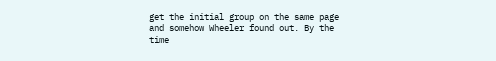get the initial group on the same page and somehow Wheeler found out. By the time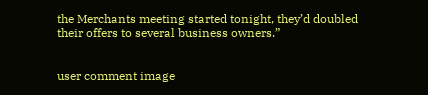the Merchants meeting started tonight, they’d doubled their offers to several business owners.”


user comment image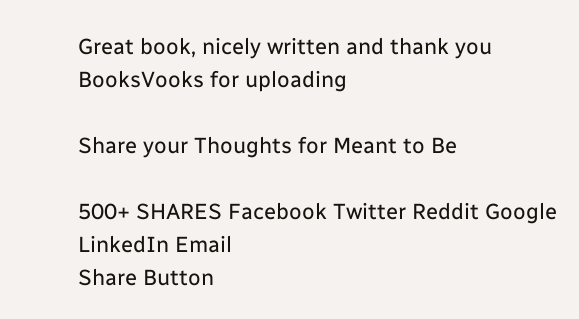Great book, nicely written and thank you BooksVooks for uploading

Share your Thoughts for Meant to Be

500+ SHARES Facebook Twitter Reddit Google LinkedIn Email
Share Button